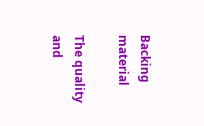Backing material

The quality and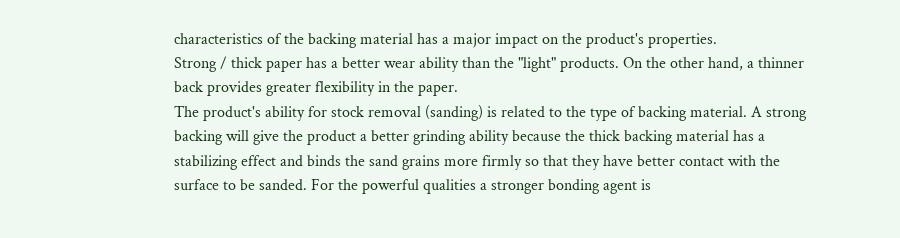characteristics of the backing material has a major impact on the product's properties.
Strong / thick paper has a better wear ability than the "light" products. On the other hand, a thinner back provides greater flexibility in the paper.
The product's ability for stock removal (sanding) is related to the type of backing material. A strong backing will give the product a better grinding ability because the thick backing material has a stabilizing effect and binds the sand grains more firmly so that they have better contact with the surface to be sanded. For the powerful qualities a stronger bonding agent is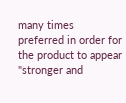many times preferred in order for the product to appear "stronger and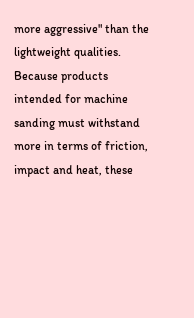more aggressive" than the lightweight qualities.
Because products intended for machine sanding must withstand more in terms of friction, impact and heat, these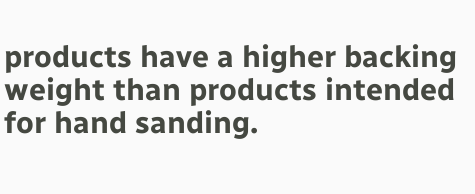products have a higher backing weight than products intended for hand sanding.